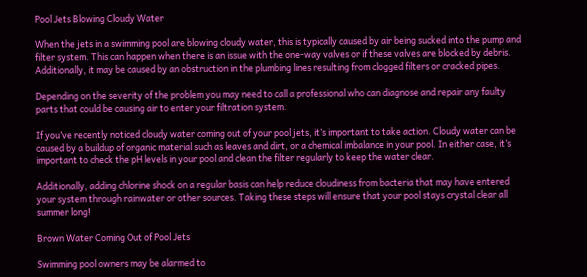Pool Jets Blowing Cloudy Water

When the jets in a swimming pool are blowing cloudy water, this is typically caused by air being sucked into the pump and filter system. This can happen when there is an issue with the one-way valves or if these valves are blocked by debris. Additionally, it may be caused by an obstruction in the plumbing lines resulting from clogged filters or cracked pipes.

Depending on the severity of the problem you may need to call a professional who can diagnose and repair any faulty parts that could be causing air to enter your filtration system.

If you’ve recently noticed cloudy water coming out of your pool jets, it’s important to take action. Cloudy water can be caused by a buildup of organic material such as leaves and dirt, or a chemical imbalance in your pool. In either case, it’s important to check the pH levels in your pool and clean the filter regularly to keep the water clear.

Additionally, adding chlorine shock on a regular basis can help reduce cloudiness from bacteria that may have entered your system through rainwater or other sources. Taking these steps will ensure that your pool stays crystal clear all summer long!

Brown Water Coming Out of Pool Jets

Swimming pool owners may be alarmed to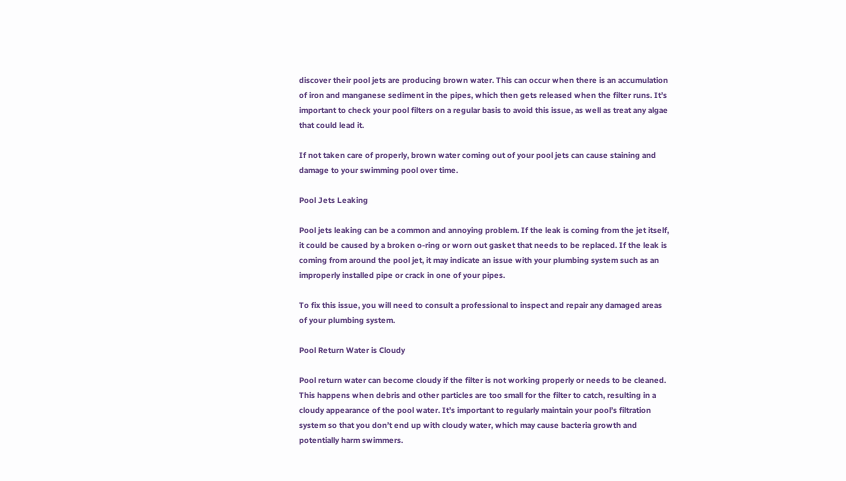discover their pool jets are producing brown water. This can occur when there is an accumulation of iron and manganese sediment in the pipes, which then gets released when the filter runs. It’s important to check your pool filters on a regular basis to avoid this issue, as well as treat any algae that could lead it.

If not taken care of properly, brown water coming out of your pool jets can cause staining and damage to your swimming pool over time.

Pool Jets Leaking

Pool jets leaking can be a common and annoying problem. If the leak is coming from the jet itself, it could be caused by a broken o-ring or worn out gasket that needs to be replaced. If the leak is coming from around the pool jet, it may indicate an issue with your plumbing system such as an improperly installed pipe or crack in one of your pipes.

To fix this issue, you will need to consult a professional to inspect and repair any damaged areas of your plumbing system.

Pool Return Water is Cloudy

Pool return water can become cloudy if the filter is not working properly or needs to be cleaned. This happens when debris and other particles are too small for the filter to catch, resulting in a cloudy appearance of the pool water. It’s important to regularly maintain your pool’s filtration system so that you don’t end up with cloudy water, which may cause bacteria growth and potentially harm swimmers.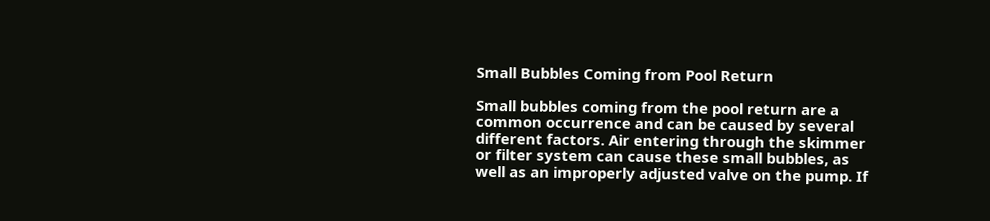Small Bubbles Coming from Pool Return

Small bubbles coming from the pool return are a common occurrence and can be caused by several different factors. Air entering through the skimmer or filter system can cause these small bubbles, as well as an improperly adjusted valve on the pump. If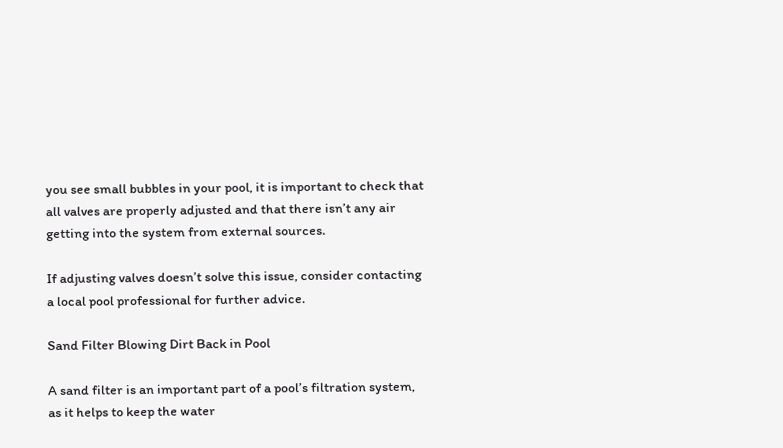you see small bubbles in your pool, it is important to check that all valves are properly adjusted and that there isn’t any air getting into the system from external sources.

If adjusting valves doesn’t solve this issue, consider contacting a local pool professional for further advice.

Sand Filter Blowing Dirt Back in Pool

A sand filter is an important part of a pool’s filtration system, as it helps to keep the water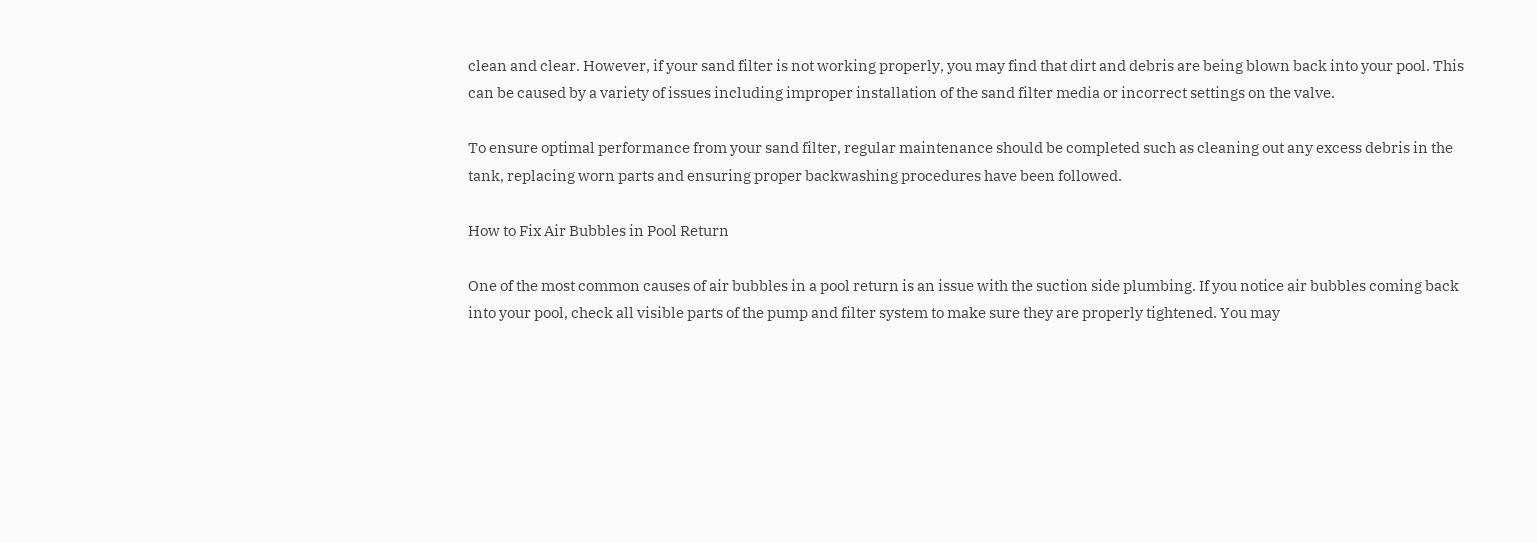clean and clear. However, if your sand filter is not working properly, you may find that dirt and debris are being blown back into your pool. This can be caused by a variety of issues including improper installation of the sand filter media or incorrect settings on the valve.

To ensure optimal performance from your sand filter, regular maintenance should be completed such as cleaning out any excess debris in the tank, replacing worn parts and ensuring proper backwashing procedures have been followed.

How to Fix Air Bubbles in Pool Return

One of the most common causes of air bubbles in a pool return is an issue with the suction side plumbing. If you notice air bubbles coming back into your pool, check all visible parts of the pump and filter system to make sure they are properly tightened. You may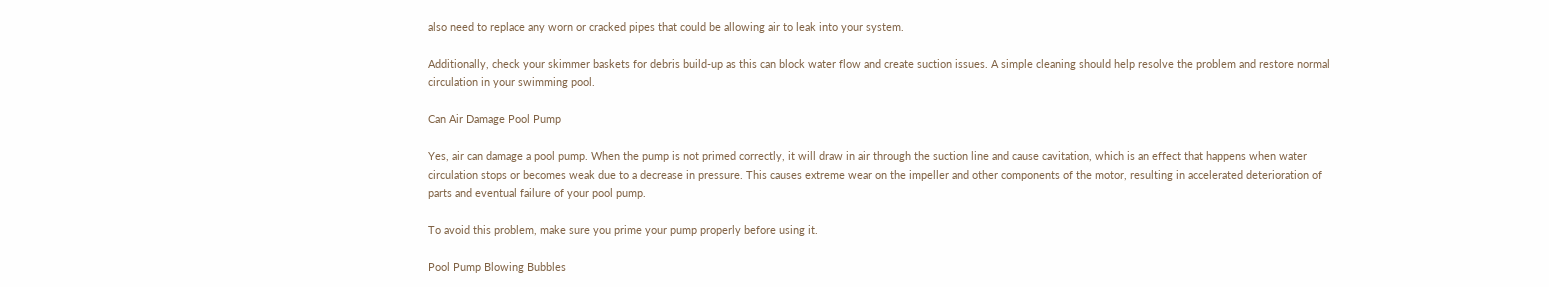also need to replace any worn or cracked pipes that could be allowing air to leak into your system.

Additionally, check your skimmer baskets for debris build-up as this can block water flow and create suction issues. A simple cleaning should help resolve the problem and restore normal circulation in your swimming pool.

Can Air Damage Pool Pump

Yes, air can damage a pool pump. When the pump is not primed correctly, it will draw in air through the suction line and cause cavitation, which is an effect that happens when water circulation stops or becomes weak due to a decrease in pressure. This causes extreme wear on the impeller and other components of the motor, resulting in accelerated deterioration of parts and eventual failure of your pool pump.

To avoid this problem, make sure you prime your pump properly before using it.

Pool Pump Blowing Bubbles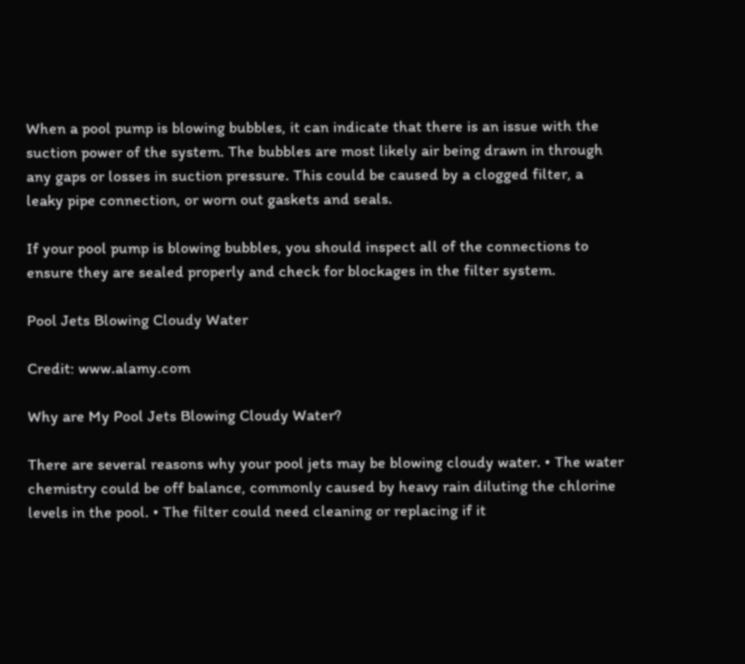When a pool pump is blowing bubbles, it can indicate that there is an issue with the suction power of the system. The bubbles are most likely air being drawn in through any gaps or losses in suction pressure. This could be caused by a clogged filter, a leaky pipe connection, or worn out gaskets and seals.

If your pool pump is blowing bubbles, you should inspect all of the connections to ensure they are sealed properly and check for blockages in the filter system.

Pool Jets Blowing Cloudy Water

Credit: www.alamy.com

Why are My Pool Jets Blowing Cloudy Water?

There are several reasons why your pool jets may be blowing cloudy water. • The water chemistry could be off balance, commonly caused by heavy rain diluting the chlorine levels in the pool. • The filter could need cleaning or replacing if it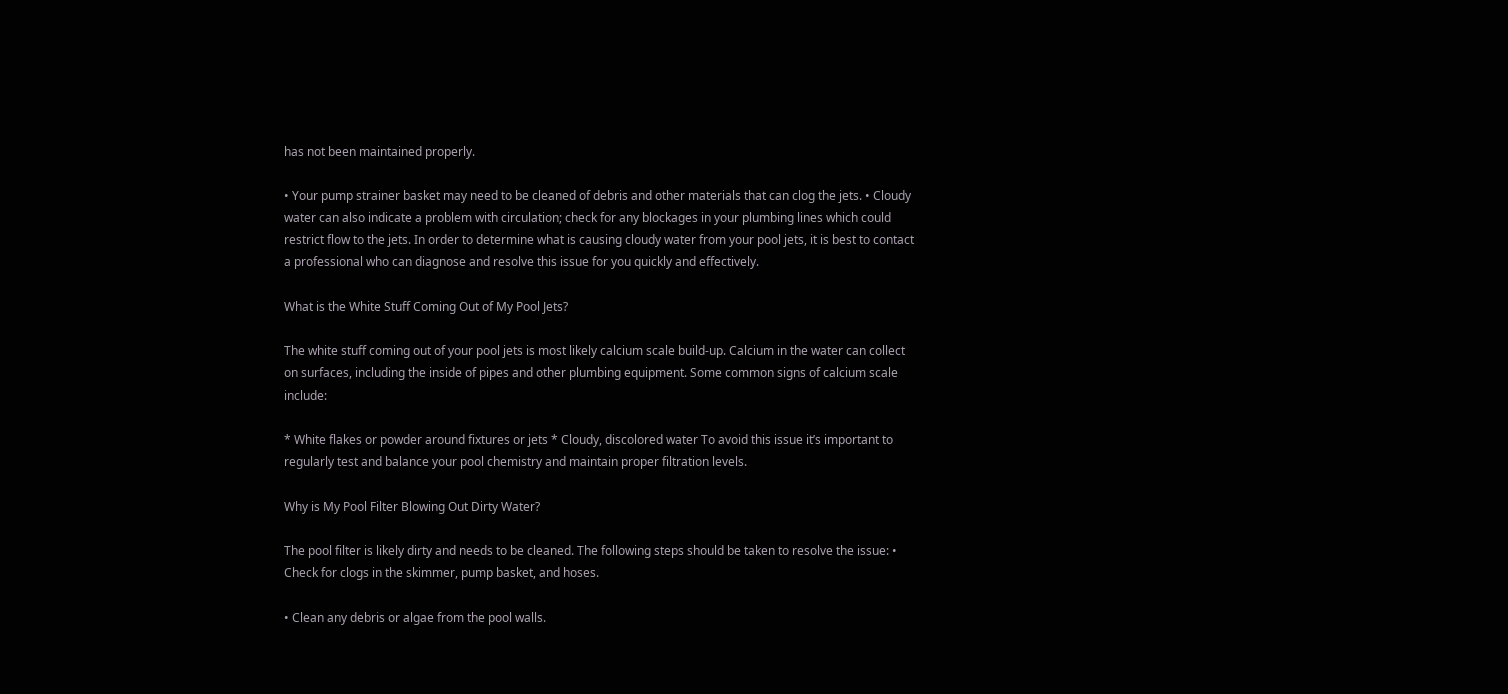has not been maintained properly.

• Your pump strainer basket may need to be cleaned of debris and other materials that can clog the jets. • Cloudy water can also indicate a problem with circulation; check for any blockages in your plumbing lines which could restrict flow to the jets. In order to determine what is causing cloudy water from your pool jets, it is best to contact a professional who can diagnose and resolve this issue for you quickly and effectively.

What is the White Stuff Coming Out of My Pool Jets?

The white stuff coming out of your pool jets is most likely calcium scale build-up. Calcium in the water can collect on surfaces, including the inside of pipes and other plumbing equipment. Some common signs of calcium scale include:

* White flakes or powder around fixtures or jets * Cloudy, discolored water To avoid this issue it’s important to regularly test and balance your pool chemistry and maintain proper filtration levels.

Why is My Pool Filter Blowing Out Dirty Water?

The pool filter is likely dirty and needs to be cleaned. The following steps should be taken to resolve the issue: • Check for clogs in the skimmer, pump basket, and hoses.

• Clean any debris or algae from the pool walls.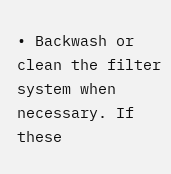• Backwash or clean the filter system when necessary. If these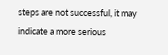steps are not successful, it may indicate a more serious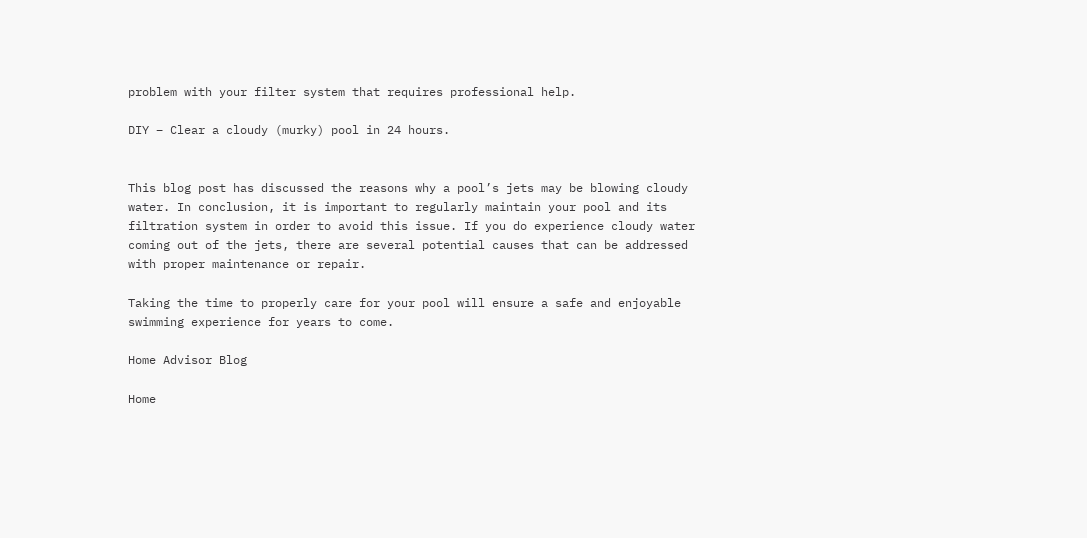problem with your filter system that requires professional help.

DIY – Clear a cloudy (murky) pool in 24 hours.


This blog post has discussed the reasons why a pool’s jets may be blowing cloudy water. In conclusion, it is important to regularly maintain your pool and its filtration system in order to avoid this issue. If you do experience cloudy water coming out of the jets, there are several potential causes that can be addressed with proper maintenance or repair.

Taking the time to properly care for your pool will ensure a safe and enjoyable swimming experience for years to come.

Home Advisor Blog

Home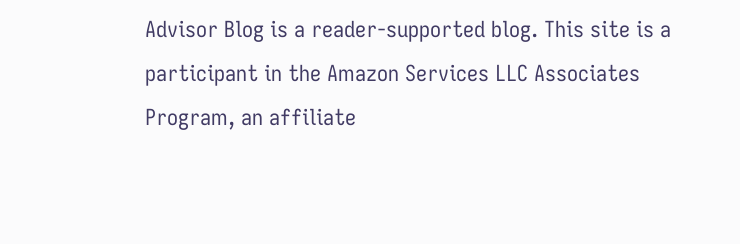Advisor Blog is a reader-supported blog. This site is a participant in the Amazon Services LLC Associates Program, an affiliate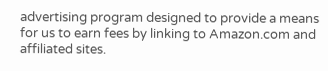advertising program designed to provide a means for us to earn fees by linking to Amazon.com and affiliated sites.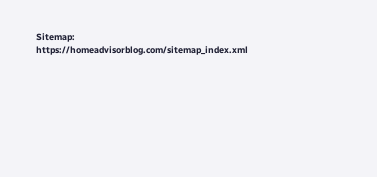Sitemap: https://homeadvisorblog.com/sitemap_index.xml